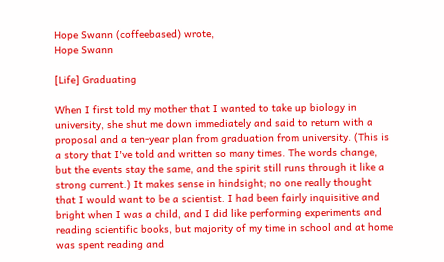Hope Swann (coffeebased) wrote,
Hope Swann

[Life] Graduating

When I first told my mother that I wanted to take up biology in university, she shut me down immediately and said to return with a proposal and a ten-year plan from graduation from university. (This is a story that I've told and written so many times. The words change, but the events stay the same, and the spirit still runs through it like a strong current.) It makes sense in hindsight; no one really thought that I would want to be a scientist. I had been fairly inquisitive and bright when I was a child, and I did like performing experiments and reading scientific books, but majority of my time in school and at home was spent reading and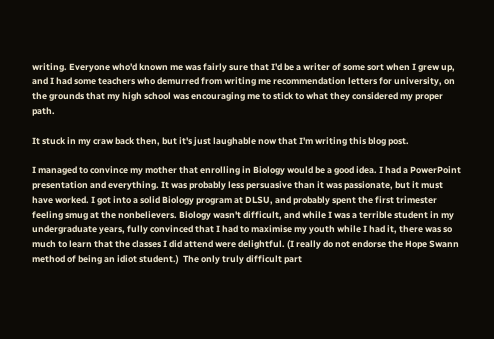writing. Everyone who'd known me was fairly sure that I'd be a writer of some sort when I grew up, and I had some teachers who demurred from writing me recommendation letters for university, on the grounds that my high school was encouraging me to stick to what they considered my proper path.

It stuck in my craw back then, but it's just laughable now that I'm writing this blog post.

I managed to convince my mother that enrolling in Biology would be a good idea. I had a PowerPoint presentation and everything. It was probably less persuasive than it was passionate, but it must have worked. I got into a solid Biology program at DLSU, and probably spent the first trimester feeling smug at the nonbelievers. Biology wasn't difficult, and while I was a terrible student in my undergraduate years, fully convinced that I had to maximise my youth while I had it, there was so much to learn that the classes I did attend were delightful. (I really do not endorse the Hope Swann method of being an idiot student.)  The only truly difficult part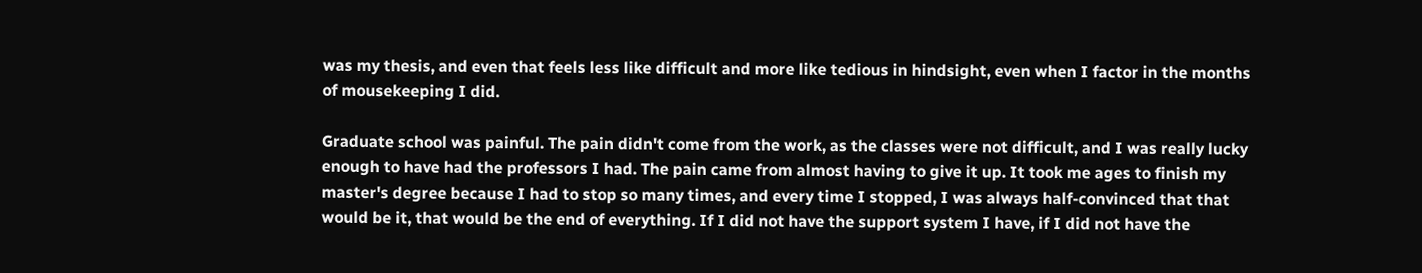was my thesis, and even that feels less like difficult and more like tedious in hindsight, even when I factor in the months of mousekeeping I did.

Graduate school was painful. The pain didn't come from the work, as the classes were not difficult, and I was really lucky enough to have had the professors I had. The pain came from almost having to give it up. It took me ages to finish my master's degree because I had to stop so many times, and every time I stopped, I was always half-convinced that that would be it, that would be the end of everything. If I did not have the support system I have, if I did not have the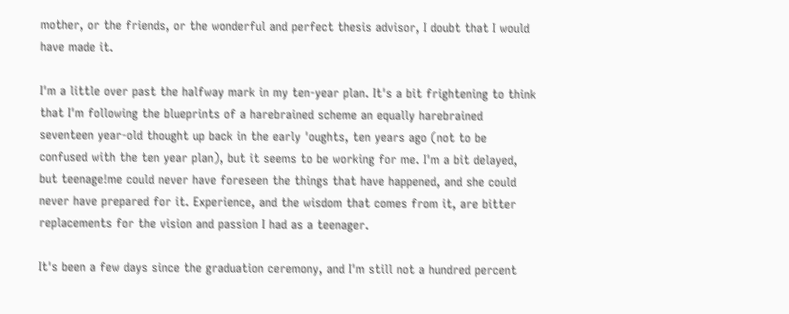mother, or the friends, or the wonderful and perfect thesis advisor, I doubt that I would have made it.

I'm a little over past the halfway mark in my ten-year plan. It's a bit frightening to think that I'm following the blueprints of a harebrained scheme an equally harebrained seventeen year-old thought up back in the early 'oughts, ten years ago (not to be confused with the ten year plan), but it seems to be working for me. I'm a bit delayed, but teenage!me could never have foreseen the things that have happened, and she could never have prepared for it. Experience, and the wisdom that comes from it, are bitter replacements for the vision and passion I had as a teenager.

It's been a few days since the graduation ceremony, and I'm still not a hundred percent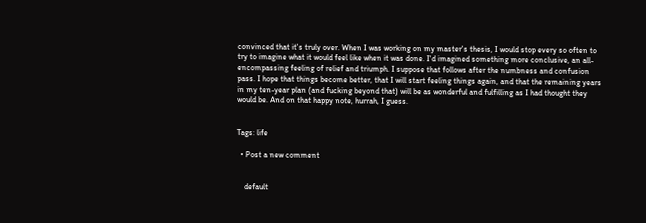convinced that it's truly over. When I was working on my master's thesis, I would stop every so often to try to imagine what it would feel like when it was done. I'd imagined something more conclusive, an all-encompassing feeling of relief and triumph. I suppose that follows after the numbness and confusion pass. I hope that things become better, that I will start feeling things again, and that the remaining years in my ten-year plan (and fucking beyond that) will be as wonderful and fulfilling as I had thought they would be. And on that happy note, hurrah, I guess.


Tags: life

  • Post a new comment


    default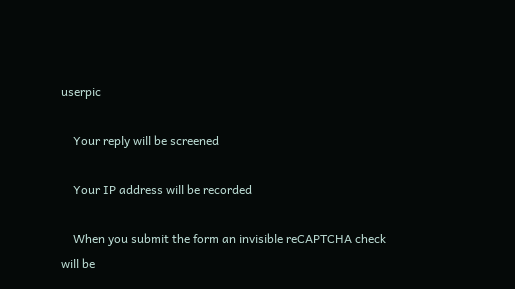userpic

    Your reply will be screened

    Your IP address will be recorded

    When you submit the form an invisible reCAPTCHA check will be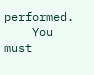performed.
    You must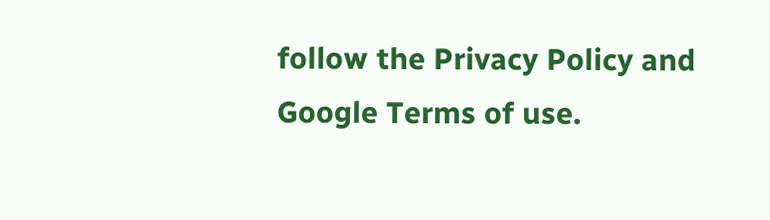follow the Privacy Policy and Google Terms of use.